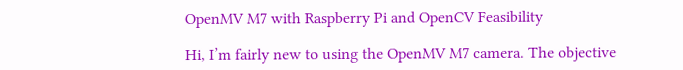OpenMV M7 with Raspberry Pi and OpenCV Feasibility

Hi, I’m fairly new to using the OpenMV M7 camera. The objective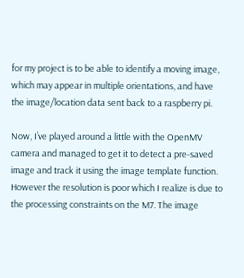for my project is to be able to identify a moving image, which may appear in multiple orientations, and have the image/location data sent back to a raspberry pi.

Now, I’ve played around a little with the OpenMV camera and managed to get it to detect a pre-saved image and track it using the image template function. However the resolution is poor which I realize is due to the processing constraints on the M7. The image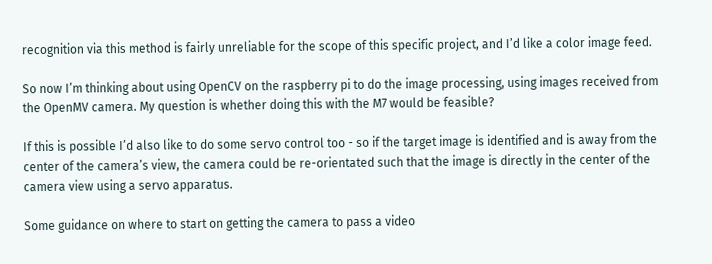recognition via this method is fairly unreliable for the scope of this specific project, and I’d like a color image feed.

So now I’m thinking about using OpenCV on the raspberry pi to do the image processing, using images received from the OpenMV camera. My question is whether doing this with the M7 would be feasible?

If this is possible I’d also like to do some servo control too - so if the target image is identified and is away from the center of the camera’s view, the camera could be re-orientated such that the image is directly in the center of the camera view using a servo apparatus.

Some guidance on where to start on getting the camera to pass a video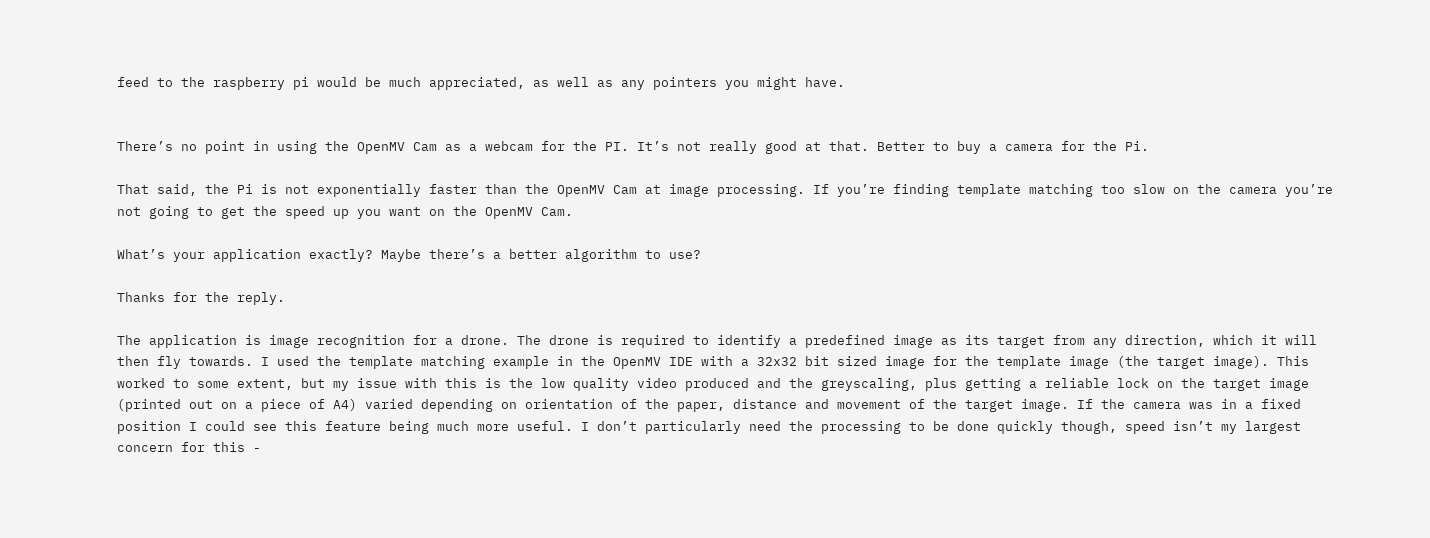feed to the raspberry pi would be much appreciated, as well as any pointers you might have.


There’s no point in using the OpenMV Cam as a webcam for the PI. It’s not really good at that. Better to buy a camera for the Pi.

That said, the Pi is not exponentially faster than the OpenMV Cam at image processing. If you’re finding template matching too slow on the camera you’re not going to get the speed up you want on the OpenMV Cam.

What’s your application exactly? Maybe there’s a better algorithm to use?

Thanks for the reply.

The application is image recognition for a drone. The drone is required to identify a predefined image as its target from any direction, which it will then fly towards. I used the template matching example in the OpenMV IDE with a 32x32 bit sized image for the template image (the target image). This worked to some extent, but my issue with this is the low quality video produced and the greyscaling, plus getting a reliable lock on the target image (printed out on a piece of A4) varied depending on orientation of the paper, distance and movement of the target image. If the camera was in a fixed position I could see this feature being much more useful. I don’t particularly need the processing to be done quickly though, speed isn’t my largest concern for this -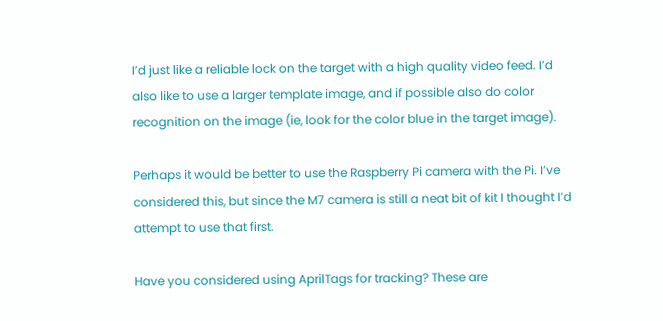I’d just like a reliable lock on the target with a high quality video feed. I’d also like to use a larger template image, and if possible also do color recognition on the image (ie, look for the color blue in the target image).

Perhaps it would be better to use the Raspberry Pi camera with the Pi. I’ve considered this, but since the M7 camera is still a neat bit of kit I thought I’d attempt to use that first.

Have you considered using AprilTags for tracking? These are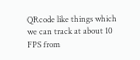QRcode like things which we can track at about 10 FPS from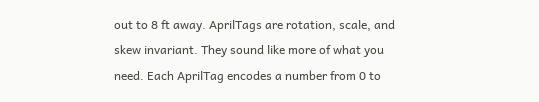out to 8 ft away. AprilTags are rotation, scale, and skew invariant. They sound like more of what you need. Each AprilTag encodes a number from 0 to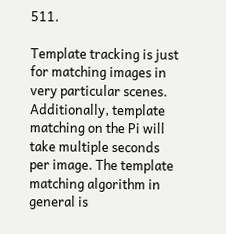511.

Template tracking is just for matching images in very particular scenes. Additionally, template matching on the Pi will take multiple seconds per image. The template matching algorithm in general is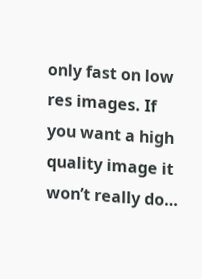only fast on low res images. If you want a high quality image it won’t really do…